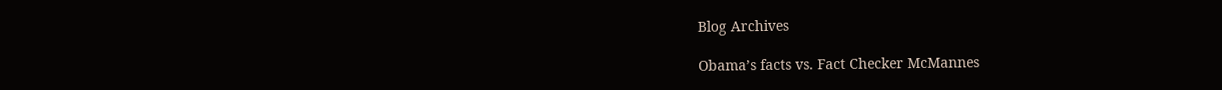Blog Archives

Obama’s facts vs. Fact Checker McMannes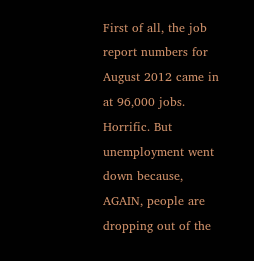First of all, the job report numbers for August 2012 came in at 96,000 jobs. Horrific. But unemployment went down because, AGAIN, people are dropping out of the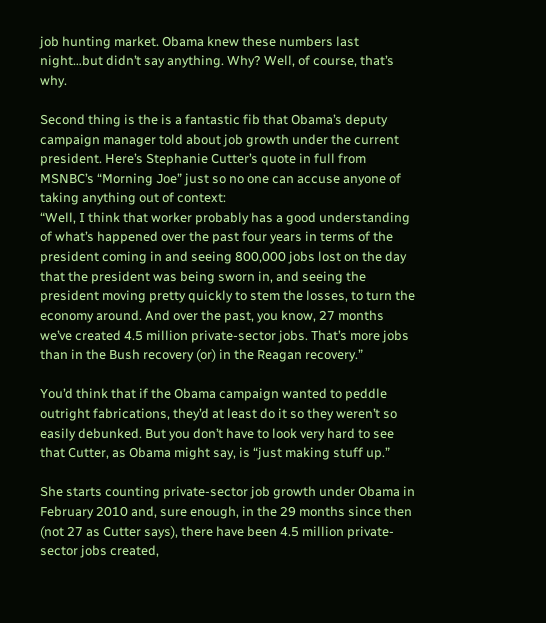job hunting market. Obama knew these numbers last night…but didn’t say anything. Why? Well, of course, that’s why.

Second thing is the is a fantastic fib that Obama’s deputy campaign manager told about job growth under the current president. Here’s Stephanie Cutter’s quote in full from MSNBC’s “Morning Joe” just so no one can accuse anyone of taking anything out of context:
“Well, I think that worker probably has a good understanding of what’s happened over the past four years in terms of the president coming in and seeing 800,000 jobs lost on the day that the president was being sworn in, and seeing the president moving pretty quickly to stem the losses, to turn the economy around. And over the past, you know, 27 months we’ve created 4.5 million private-sector jobs. That’s more jobs than in the Bush recovery (or) in the Reagan recovery.”

You’d think that if the Obama campaign wanted to peddle outright fabrications, they’d at least do it so they weren’t so easily debunked. But you don’t have to look very hard to see that Cutter, as Obama might say, is “just making stuff up.”

She starts counting private-sector job growth under Obama in February 2010 and, sure enough, in the 29 months since then (not 27 as Cutter says), there have been 4.5 million private-sector jobs created,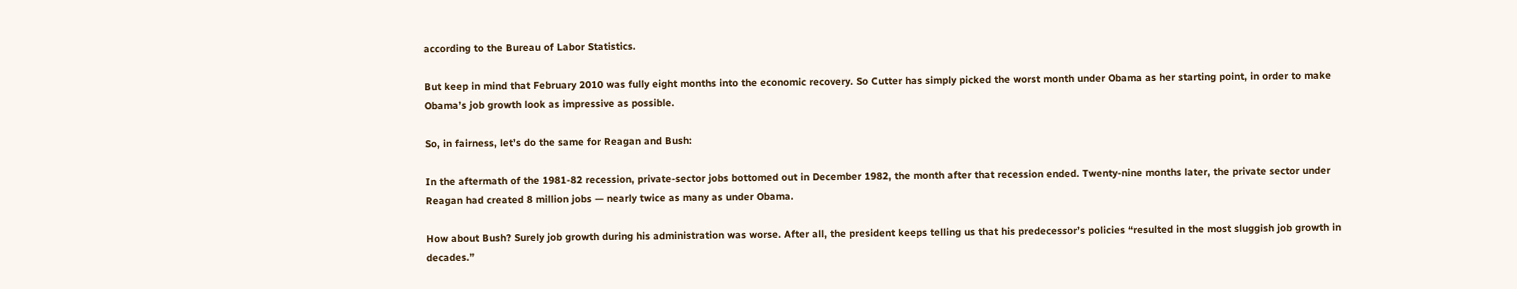according to the Bureau of Labor Statistics.

But keep in mind that February 2010 was fully eight months into the economic recovery. So Cutter has simply picked the worst month under Obama as her starting point, in order to make Obama’s job growth look as impressive as possible.

So, in fairness, let’s do the same for Reagan and Bush:

In the aftermath of the 1981-82 recession, private-sector jobs bottomed out in December 1982, the month after that recession ended. Twenty-nine months later, the private sector under Reagan had created 8 million jobs — nearly twice as many as under Obama.

How about Bush? Surely job growth during his administration was worse. After all, the president keeps telling us that his predecessor’s policies “resulted in the most sluggish job growth in decades.”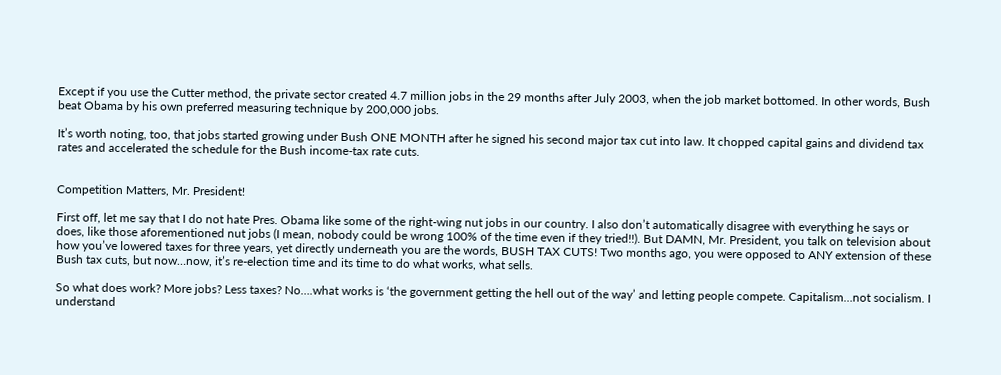Except if you use the Cutter method, the private sector created 4.7 million jobs in the 29 months after July 2003, when the job market bottomed. In other words, Bush beat Obama by his own preferred measuring technique by 200,000 jobs.

It’s worth noting, too, that jobs started growing under Bush ONE MONTH after he signed his second major tax cut into law. It chopped capital gains and dividend tax rates and accelerated the schedule for the Bush income-tax rate cuts.


Competition Matters, Mr. President!

First off, let me say that I do not hate Pres. Obama like some of the right-wing nut jobs in our country. I also don’t automatically disagree with everything he says or does, like those aforementioned nut jobs (I mean, nobody could be wrong 100% of the time even if they tried!!). But DAMN, Mr. President, you talk on television about how you’ve lowered taxes for three years, yet directly underneath you are the words, BUSH TAX CUTS! Two months ago, you were opposed to ANY extension of these Bush tax cuts, but now…now, it’s re-election time and its time to do what works, what sells.

So what does work? More jobs? Less taxes? No….what works is ‘the government getting the hell out of the way’ and letting people compete. Capitalism…not socialism. I understand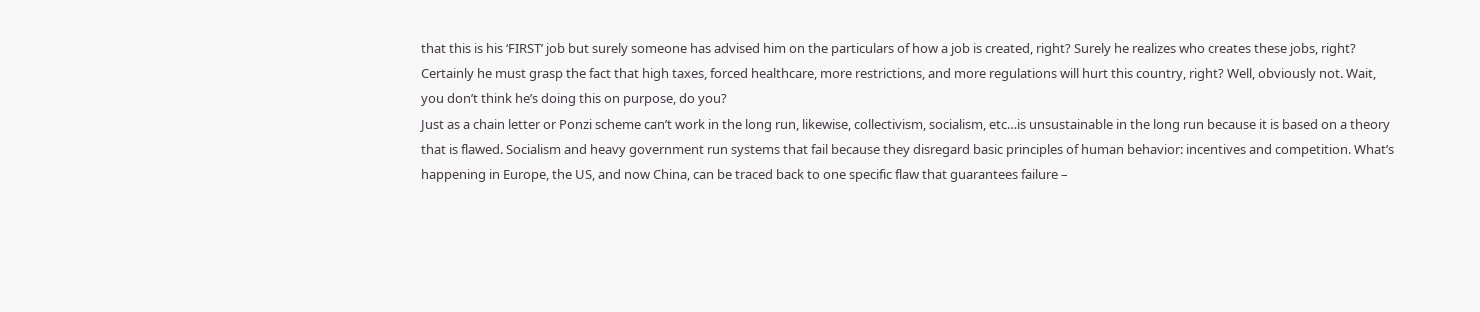that this is his ‘FIRST’ job but surely someone has advised him on the particulars of how a job is created, right? Surely he realizes who creates these jobs, right? Certainly he must grasp the fact that high taxes, forced healthcare, more restrictions, and more regulations will hurt this country, right? Well, obviously not. Wait, you don’t think he’s doing this on purpose, do you?
Just as a chain letter or Ponzi scheme can’t work in the long run, likewise, collectivism, socialism, etc…is unsustainable in the long run because it is based on a theory that is flawed. Socialism and heavy government run systems that fail because they disregard basic principles of human behavior: incentives and competition. What’s happening in Europe, the US, and now China, can be traced back to one specific flaw that guarantees failure –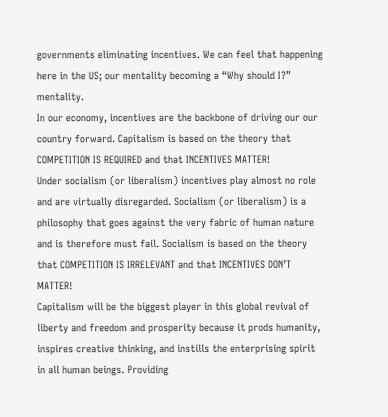governments eliminating incentives. We can feel that happening here in the US; our mentality becoming a “Why should I?” mentality.
In our economy, incentives are the backbone of driving our our country forward. Capitalism is based on the theory that COMPETITION IS REQUIRED and that INCENTIVES MATTER!
Under socialism (or liberalism) incentives play almost no role and are virtually disregarded. Socialism (or liberalism) is a philosophy that goes against the very fabric of human nature and is therefore must fail. Socialism is based on the theory that COMPETITION IS IRRELEVANT and that INCENTIVES DON’T MATTER!
Capitalism will be the biggest player in this global revival of liberty and freedom and prosperity because it prods humanity, inspires creative thinking, and instills the enterprising spirit in all human beings. Providing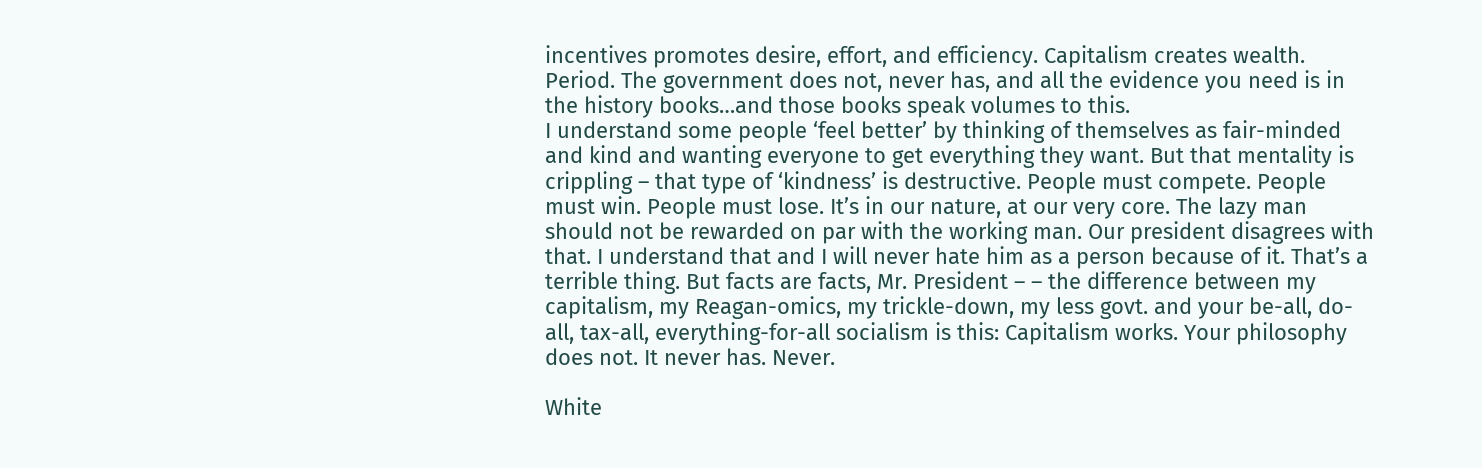incentives promotes desire, effort, and efficiency. Capitalism creates wealth. Period. The government does not, never has, and all the evidence you need is in the history books…and those books speak volumes to this.
I understand some people ‘feel better’ by thinking of themselves as fair-minded and kind and wanting everyone to get everything they want. But that mentality is crippling – that type of ‘kindness’ is destructive. People must compete. People must win. People must lose. It’s in our nature, at our very core. The lazy man should not be rewarded on par with the working man. Our president disagrees with that. I understand that and I will never hate him as a person because of it. That’s a terrible thing. But facts are facts, Mr. President – – the difference between my capitalism, my Reagan-omics, my trickle-down, my less govt. and your be-all, do-all, tax-all, everything-for-all socialism is this: Capitalism works. Your philosophy does not. It never has. Never.

White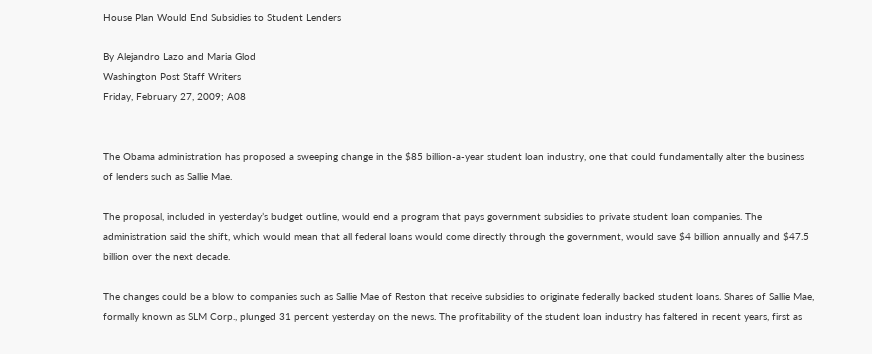House Plan Would End Subsidies to Student Lenders

By Alejandro Lazo and Maria Glod
Washington Post Staff Writers
Friday, February 27, 2009; A08


The Obama administration has proposed a sweeping change in the $85 billion-a-year student loan industry, one that could fundamentally alter the business of lenders such as Sallie Mae.

The proposal, included in yesterday’s budget outline, would end a program that pays government subsidies to private student loan companies. The administration said the shift, which would mean that all federal loans would come directly through the government, would save $4 billion annually and $47.5 billion over the next decade.

The changes could be a blow to companies such as Sallie Mae of Reston that receive subsidies to originate federally backed student loans. Shares of Sallie Mae, formally known as SLM Corp., plunged 31 percent yesterday on the news. The profitability of the student loan industry has faltered in recent years, first as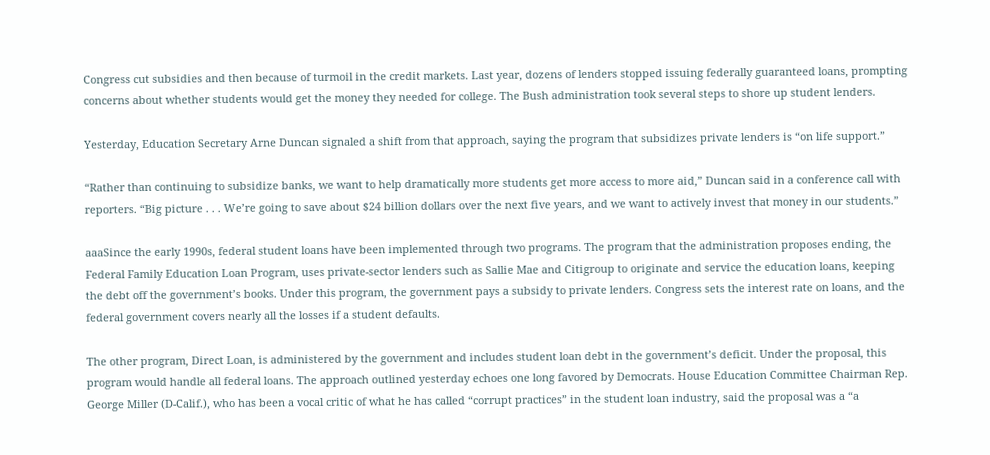Congress cut subsidies and then because of turmoil in the credit markets. Last year, dozens of lenders stopped issuing federally guaranteed loans, prompting concerns about whether students would get the money they needed for college. The Bush administration took several steps to shore up student lenders.

Yesterday, Education Secretary Arne Duncan signaled a shift from that approach, saying the program that subsidizes private lenders is “on life support.”

“Rather than continuing to subsidize banks, we want to help dramatically more students get more access to more aid,” Duncan said in a conference call with reporters. “Big picture . . . We’re going to save about $24 billion dollars over the next five years, and we want to actively invest that money in our students.”

aaaSince the early 1990s, federal student loans have been implemented through two programs. The program that the administration proposes ending, the Federal Family Education Loan Program, uses private-sector lenders such as Sallie Mae and Citigroup to originate and service the education loans, keeping the debt off the government’s books. Under this program, the government pays a subsidy to private lenders. Congress sets the interest rate on loans, and the federal government covers nearly all the losses if a student defaults.

The other program, Direct Loan, is administered by the government and includes student loan debt in the government’s deficit. Under the proposal, this program would handle all federal loans. The approach outlined yesterday echoes one long favored by Democrats. House Education Committee Chairman Rep. George Miller (D-Calif.), who has been a vocal critic of what he has called “corrupt practices” in the student loan industry, said the proposal was a “a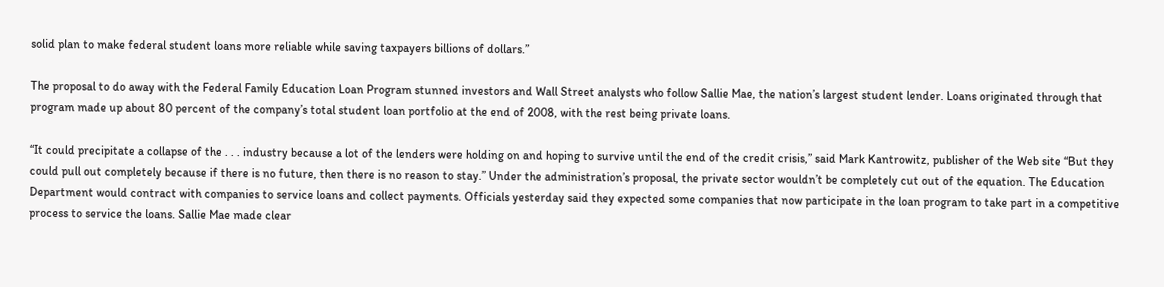solid plan to make federal student loans more reliable while saving taxpayers billions of dollars.”

The proposal to do away with the Federal Family Education Loan Program stunned investors and Wall Street analysts who follow Sallie Mae, the nation’s largest student lender. Loans originated through that program made up about 80 percent of the company’s total student loan portfolio at the end of 2008, with the rest being private loans.

“It could precipitate a collapse of the . . . industry because a lot of the lenders were holding on and hoping to survive until the end of the credit crisis,” said Mark Kantrowitz, publisher of the Web site “But they could pull out completely because if there is no future, then there is no reason to stay.” Under the administration’s proposal, the private sector wouldn’t be completely cut out of the equation. The Education Department would contract with companies to service loans and collect payments. Officials yesterday said they expected some companies that now participate in the loan program to take part in a competitive process to service the loans. Sallie Mae made clear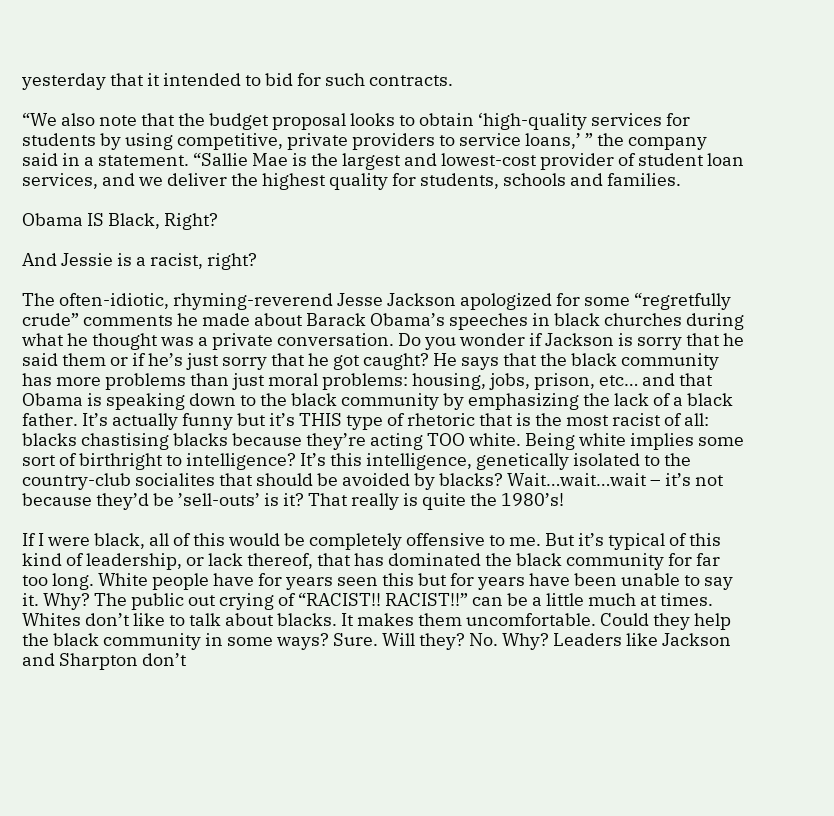yesterday that it intended to bid for such contracts.

“We also note that the budget proposal looks to obtain ‘high-quality services for students by using competitive, private providers to service loans,’ ” the company said in a statement. “Sallie Mae is the largest and lowest-cost provider of student loan services, and we deliver the highest quality for students, schools and families.

Obama IS Black, Right?

And Jessie is a racist, right?

The often-idiotic, rhyming-reverend Jesse Jackson apologized for some “regretfully crude” comments he made about Barack Obama’s speeches in black churches during what he thought was a private conversation. Do you wonder if Jackson is sorry that he said them or if he’s just sorry that he got caught? He says that the black community has more problems than just moral problems: housing, jobs, prison, etc… and that Obama is speaking down to the black community by emphasizing the lack of a black father. It’s actually funny but it’s THIS type of rhetoric that is the most racist of all: blacks chastising blacks because they’re acting TOO white. Being white implies some sort of birthright to intelligence? It’s this intelligence, genetically isolated to the country-club socialites that should be avoided by blacks? Wait…wait…wait – it’s not because they’d be ’sell-outs’ is it? That really is quite the 1980’s!

If I were black, all of this would be completely offensive to me. But it’s typical of this kind of leadership, or lack thereof, that has dominated the black community for far too long. White people have for years seen this but for years have been unable to say it. Why? The public out crying of “RACIST!! RACIST!!” can be a little much at times. Whites don’t like to talk about blacks. It makes them uncomfortable. Could they help the black community in some ways? Sure. Will they? No. Why? Leaders like Jackson and Sharpton don’t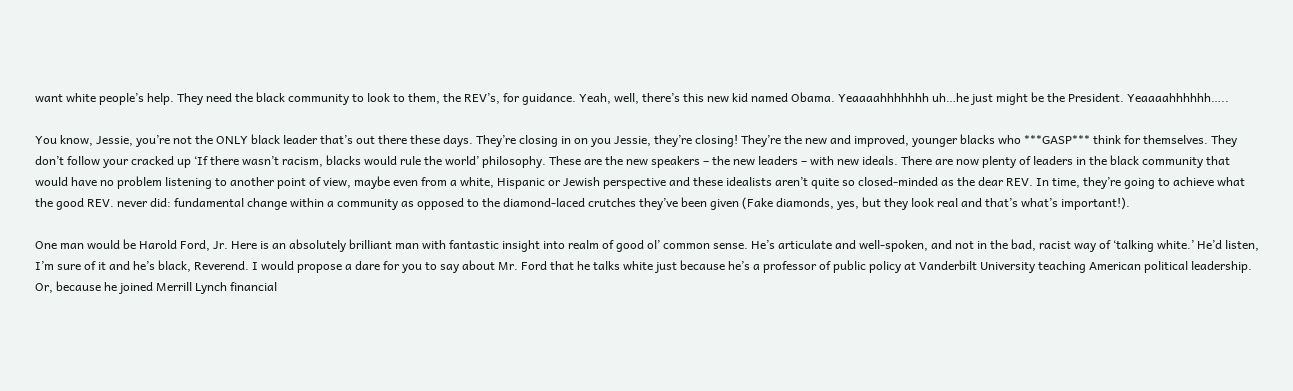want white people’s help. They need the black community to look to them, the REV’s, for guidance. Yeah, well, there’s this new kid named Obama. Yeaaaahhhhhhh uh…he just might be the President. Yeaaaahhhhhh…..

You know, Jessie, you’re not the ONLY black leader that’s out there these days. They’re closing in on you Jessie, they’re closing! They’re the new and improved, younger blacks who ***GASP*** think for themselves. They don’t follow your cracked up ‘If there wasn’t racism, blacks would rule the world’ philosophy. These are the new speakers – the new leaders – with new ideals. There are now plenty of leaders in the black community that would have no problem listening to another point of view, maybe even from a white, Hispanic or Jewish perspective and these idealists aren’t quite so closed-minded as the dear REV. In time, they’re going to achieve what the good REV. never did: fundamental change within a community as opposed to the diamond-laced crutches they’ve been given (Fake diamonds, yes, but they look real and that’s what’s important!).

One man would be Harold Ford, Jr. Here is an absolutely brilliant man with fantastic insight into realm of good ol’ common sense. He’s articulate and well-spoken, and not in the bad, racist way of ‘talking white.’ He’d listen, I’m sure of it and he’s black, Reverend. I would propose a dare for you to say about Mr. Ford that he talks white just because he’s a professor of public policy at Vanderbilt University teaching American political leadership. Or, because he joined Merrill Lynch financial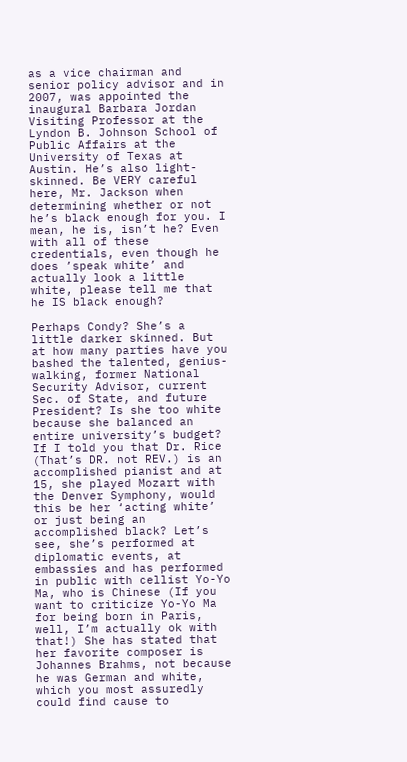as a vice chairman and senior policy advisor and in 2007, was appointed the inaugural Barbara Jordan Visiting Professor at the Lyndon B. Johnson School of Public Affairs at the University of Texas at Austin. He’s also light-skinned. Be VERY careful here, Mr. Jackson when determining whether or not he’s black enough for you. I mean, he is, isn’t he? Even with all of these credentials, even though he does ’speak white’ and actually look a little white, please tell me that he IS black enough?

Perhaps Condy? She’s a little darker skinned. But at how many parties have you bashed the talented, genius-walking, former National Security Advisor, current Sec. of State, and future President? Is she too white because she balanced an entire university’s budget? If I told you that Dr. Rice (That’s DR. not REV.) is an accomplished pianist and at 15, she played Mozart with the Denver Symphony, would this be her ‘acting white’ or just being an accomplished black? Let’s see, she’s performed at diplomatic events, at embassies and has performed in public with cellist Yo-Yo Ma, who is Chinese (If you want to criticize Yo-Yo Ma for being born in Paris, well, I’m actually ok with that!) She has stated that her favorite composer is Johannes Brahms, not because he was German and white, which you most assuredly could find cause to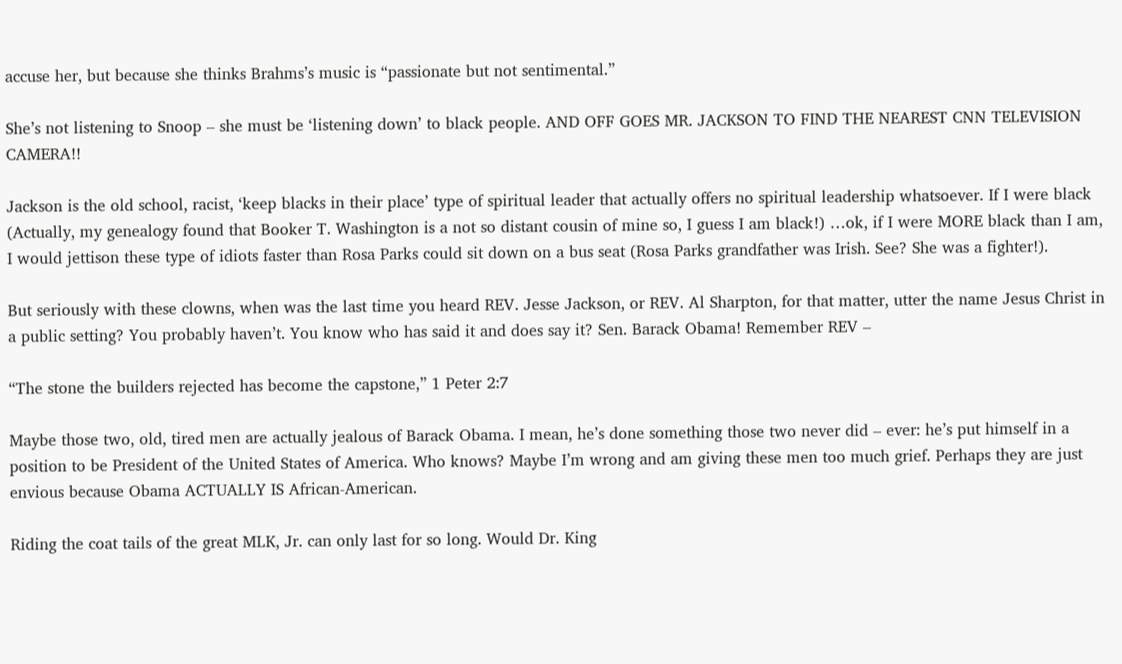accuse her, but because she thinks Brahms’s music is “passionate but not sentimental.”

She’s not listening to Snoop – she must be ‘listening down’ to black people. AND OFF GOES MR. JACKSON TO FIND THE NEAREST CNN TELEVISION CAMERA!!

Jackson is the old school, racist, ‘keep blacks in their place’ type of spiritual leader that actually offers no spiritual leadership whatsoever. If I were black (Actually, my genealogy found that Booker T. Washington is a not so distant cousin of mine so, I guess I am black!) …ok, if I were MORE black than I am, I would jettison these type of idiots faster than Rosa Parks could sit down on a bus seat (Rosa Parks grandfather was Irish. See? She was a fighter!).

But seriously with these clowns, when was the last time you heard REV. Jesse Jackson, or REV. Al Sharpton, for that matter, utter the name Jesus Christ in a public setting? You probably haven’t. You know who has said it and does say it? Sen. Barack Obama! Remember REV –

“The stone the builders rejected has become the capstone,” 1 Peter 2:7

Maybe those two, old, tired men are actually jealous of Barack Obama. I mean, he’s done something those two never did – ever: he’s put himself in a position to be President of the United States of America. Who knows? Maybe I’m wrong and am giving these men too much grief. Perhaps they are just envious because Obama ACTUALLY IS African-American.

Riding the coat tails of the great MLK, Jr. can only last for so long. Would Dr. King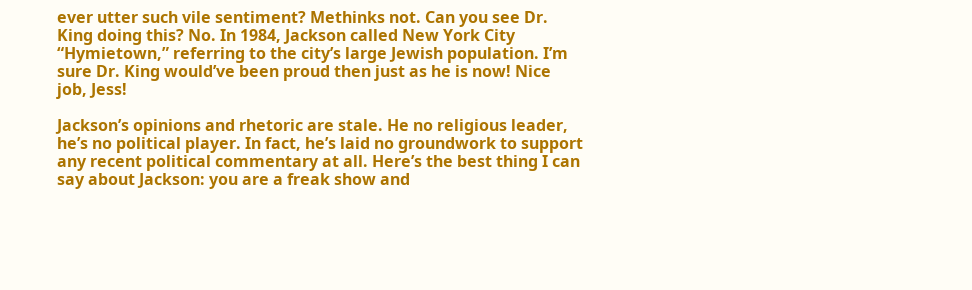ever utter such vile sentiment? Methinks not. Can you see Dr. King doing this? No. In 1984, Jackson called New York City “Hymietown,” referring to the city’s large Jewish population. I’m sure Dr. King would’ve been proud then just as he is now! Nice job, Jess!

Jackson’s opinions and rhetoric are stale. He no religious leader, he’s no political player. In fact, he’s laid no groundwork to support any recent political commentary at all. Here’s the best thing I can say about Jackson: you are a freak show and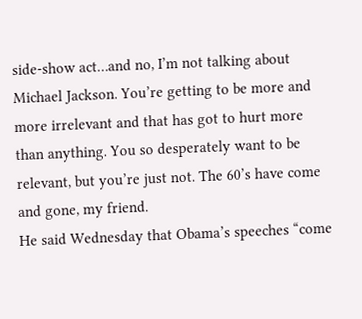side-show act…and no, I’m not talking about Michael Jackson. You’re getting to be more and more irrelevant and that has got to hurt more than anything. You so desperately want to be relevant, but you’re just not. The 60’s have come and gone, my friend.
He said Wednesday that Obama’s speeches “come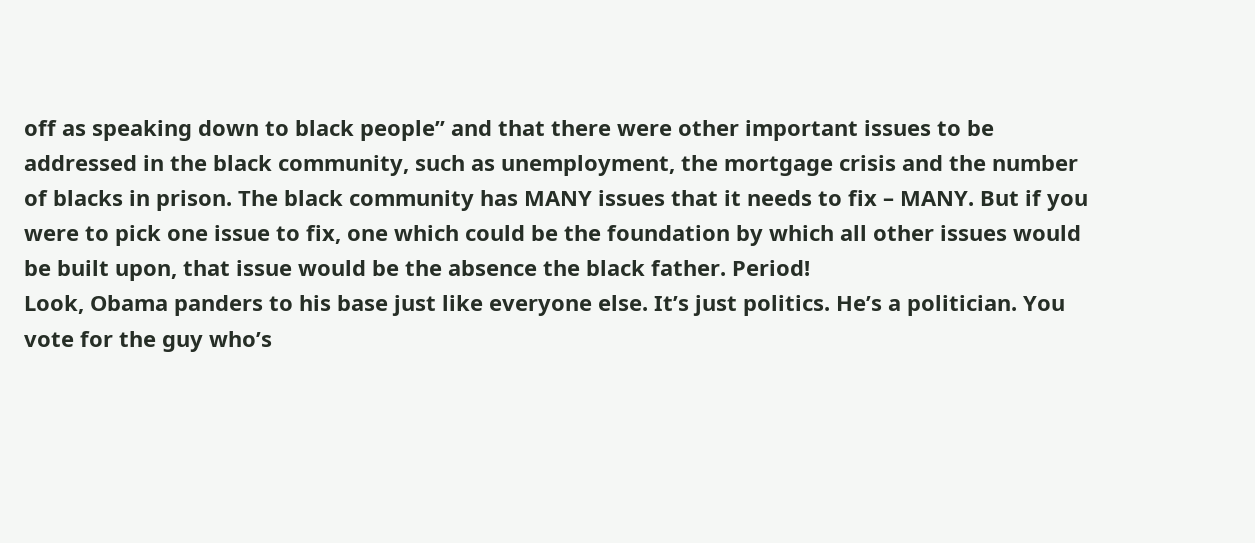off as speaking down to black people” and that there were other important issues to be addressed in the black community, such as unemployment, the mortgage crisis and the number of blacks in prison. The black community has MANY issues that it needs to fix – MANY. But if you were to pick one issue to fix, one which could be the foundation by which all other issues would be built upon, that issue would be the absence the black father. Period!
Look, Obama panders to his base just like everyone else. It’s just politics. He’s a politician. You vote for the guy who’s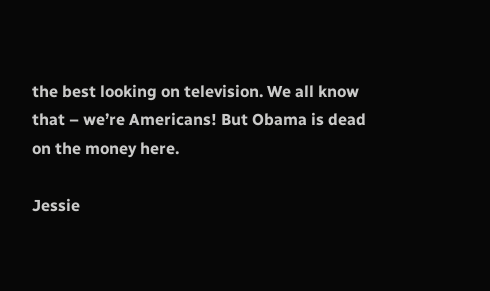the best looking on television. We all know that – we’re Americans! But Obama is dead on the money here.

Jessie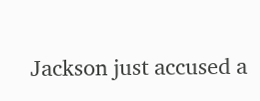Jackson just accused a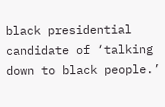black presidential candidate of ‘talking down to black people.’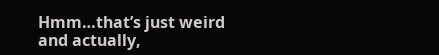Hmm…that’s just weird and actually,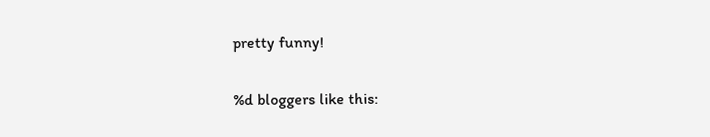pretty funny!

%d bloggers like this: